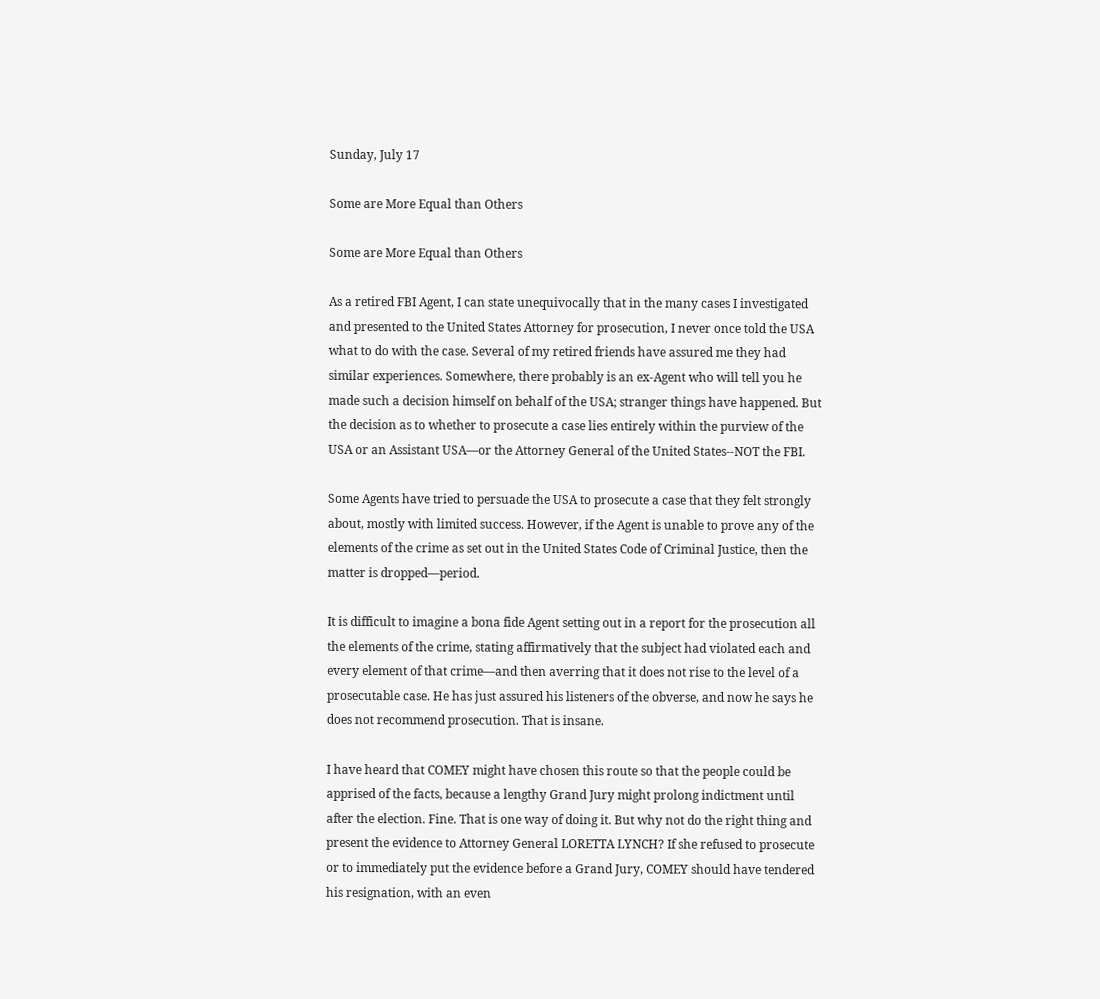Sunday, July 17

Some are More Equal than Others

Some are More Equal than Others

As a retired FBI Agent, I can state unequivocally that in the many cases I investigated and presented to the United States Attorney for prosecution, I never once told the USA what to do with the case. Several of my retired friends have assured me they had similar experiences. Somewhere, there probably is an ex-Agent who will tell you he made such a decision himself on behalf of the USA; stranger things have happened. But the decision as to whether to prosecute a case lies entirely within the purview of the USA or an Assistant USA—or the Attorney General of the United States--NOT the FBI.

Some Agents have tried to persuade the USA to prosecute a case that they felt strongly about, mostly with limited success. However, if the Agent is unable to prove any of the elements of the crime as set out in the United States Code of Criminal Justice, then the matter is dropped—period.

It is difficult to imagine a bona fide Agent setting out in a report for the prosecution all the elements of the crime, stating affirmatively that the subject had violated each and every element of that crime—and then averring that it does not rise to the level of a prosecutable case. He has just assured his listeners of the obverse, and now he says he does not recommend prosecution. That is insane.

I have heard that COMEY might have chosen this route so that the people could be apprised of the facts, because a lengthy Grand Jury might prolong indictment until after the election. Fine. That is one way of doing it. But why not do the right thing and present the evidence to Attorney General LORETTA LYNCH? If she refused to prosecute or to immediately put the evidence before a Grand Jury, COMEY should have tendered his resignation, with an even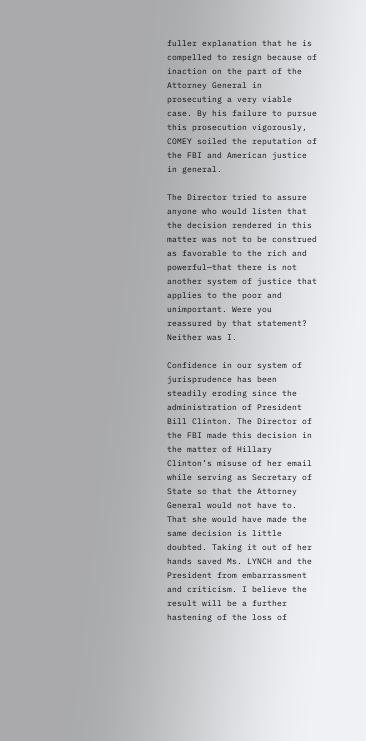fuller explanation that he is compelled to resign because of inaction on the part of the Attorney General in prosecuting a very viable case. By his failure to pursue this prosecution vigorously, COMEY soiled the reputation of the FBI and American justice in general.

The Director tried to assure anyone who would listen that the decision rendered in this matter was not to be construed as favorable to the rich and powerful—that there is not another system of justice that applies to the poor and unimportant. Were you reassured by that statement? Neither was I.

Confidence in our system of jurisprudence has been steadily eroding since the administration of President Bill Clinton. The Director of the FBI made this decision in the matter of Hillary Clinton’s misuse of her email while serving as Secretary of State so that the Attorney General would not have to. That she would have made the same decision is little doubted. Taking it out of her hands saved Ms. LYNCH and the President from embarrassment and criticism. I believe the result will be a further hastening of the loss of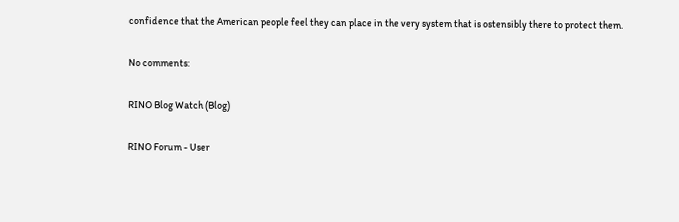confidence that the American people feel they can place in the very system that is ostensibly there to protect them.

No comments:

RINO Blog Watch (Blog)

RINO Forum - User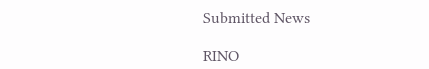Submitted News

RINO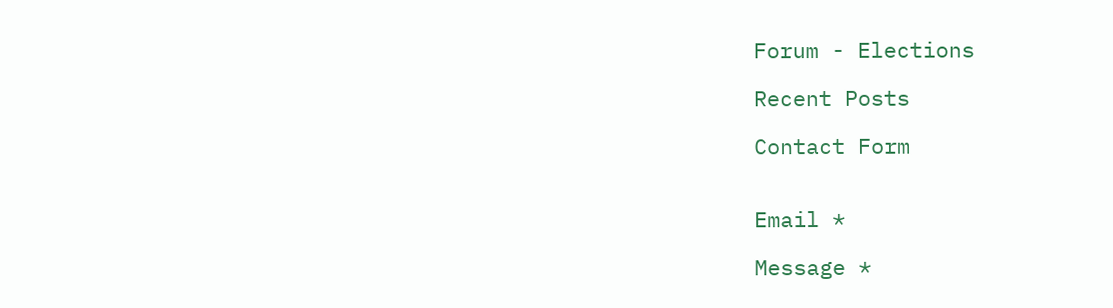Forum - Elections

Recent Posts

Contact Form


Email *

Message *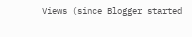Views (since Blogger started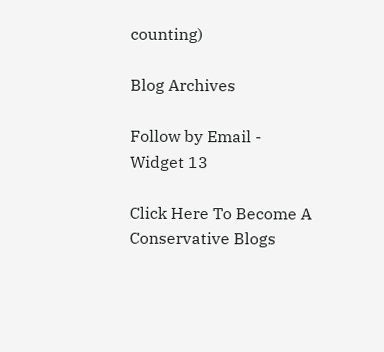counting)

Blog Archives

Follow by Email - Widget 13

Click Here To Become A Conservative Blogs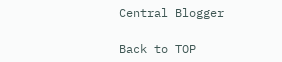Central Blogger

Back to TOP